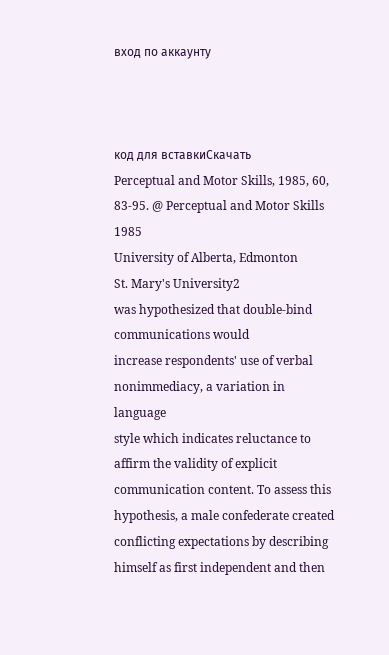вход по аккаунту



код для вставкиСкачать
Perceptual and Motor Skills, 1985, 60, 83-95. @ Perceptual and Motor Skills 1985
University of Alberta, Edmonton
St. Mary's University2
was hypothesized that double-bind communications would
increase respondents' use of verbal nonimmediacy, a variation in language
style which indicates reluctance to affirm the validity of explicit communication content. To assess this hypothesis, a male confederate created conflicting expectations by describing himself as first independent and then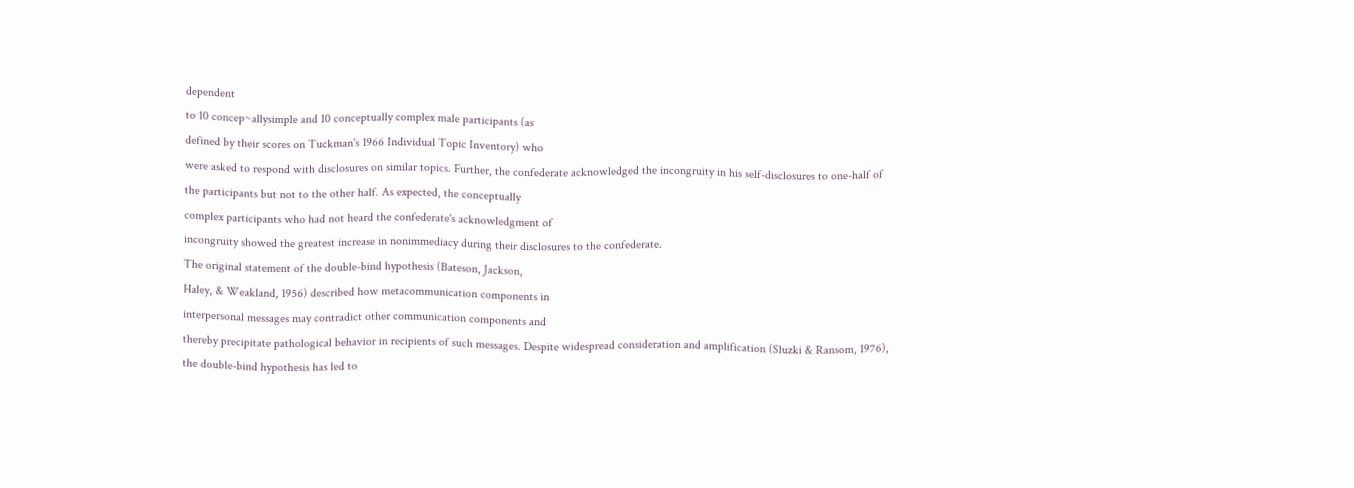dependent
to 10 concep~allysimple and 10 conceptually complex male participants (as
defined by their scores on Tuckman's 1966 Individual Topic Inventory) who
were asked to respond with disclosures on similar topics. Further, the confederate acknowledged the incongruity in his self-disclosures to one-half of
the participants but not to the other half. As expected, the conceptually
complex participants who had not heard the confederate's acknowledgment of
incongruity showed the greatest increase in nonimmediacy during their disclosures to the confederate.
The original statement of the double-bind hypothesis (Bateson, Jackson,
Haley, & Weakland, 1956) described how metacommunication components in
interpersonal messages may contradict other communication components and
thereby precipitate pathological behavior in recipients of such messages. Despite widespread consideration and amplification (Sluzki & Ransom, 1976),
the double-bind hypothesis has led to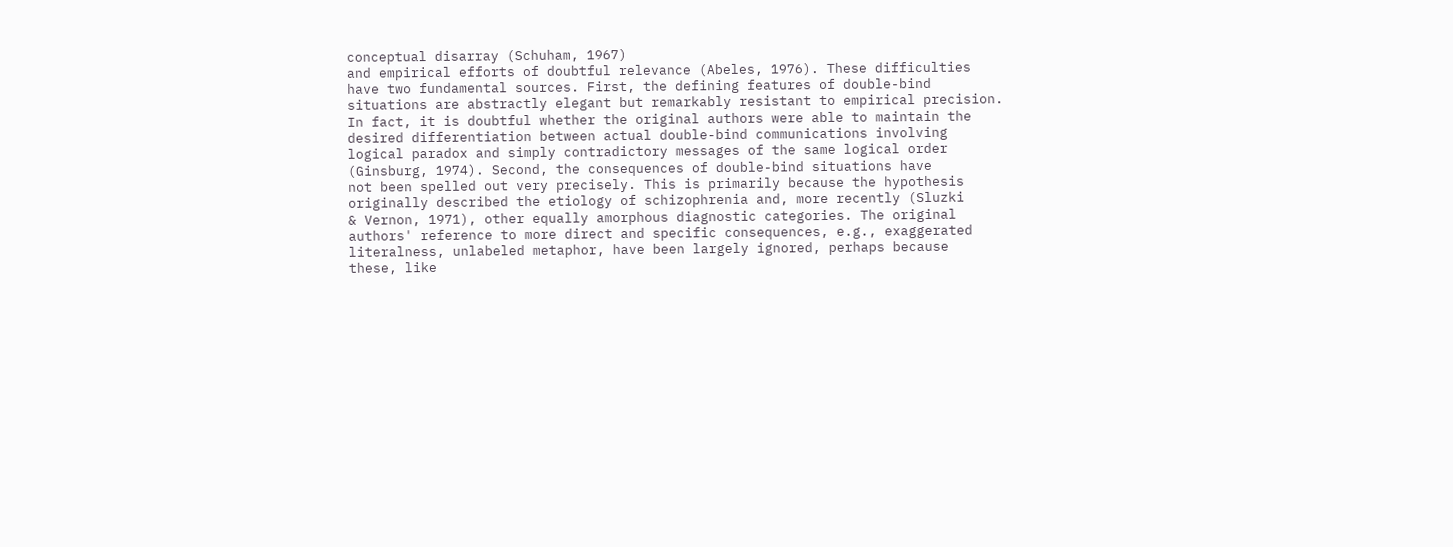conceptual disarray (Schuham, 1967)
and empirical efforts of doubtful relevance (Abeles, 1976). These difficulties
have two fundamental sources. First, the defining features of double-bind
situations are abstractly elegant but remarkably resistant to empirical precision.
In fact, it is doubtful whether the original authors were able to maintain the
desired differentiation between actual double-bind communications involving
logical paradox and simply contradictory messages of the same logical order
(Ginsburg, 1974). Second, the consequences of double-bind situations have
not been spelled out very precisely. This is primarily because the hypothesis
originally described the etiology of schizophrenia and, more recently (Sluzki
& Vernon, 1971), other equally amorphous diagnostic categories. The original
authors' reference to more direct and specific consequences, e.g., exaggerated
literalness, unlabeled metaphor, have been largely ignored, perhaps because
these, like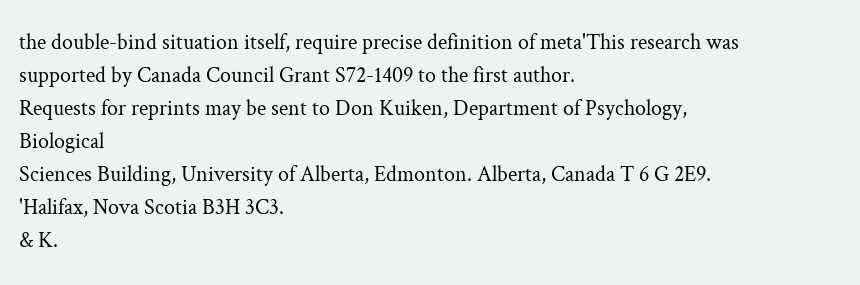the double-bind situation itself, require precise definition of meta'This research was supported by Canada Council Grant S72-1409 to the first author.
Requests for reprints may be sent to Don Kuiken, Department of Psychology, Biological
Sciences Building, University of Alberta, Edmonton. Alberta, Canada T 6 G 2E9.
'Halifax, Nova Scotia B3H 3C3.
& K.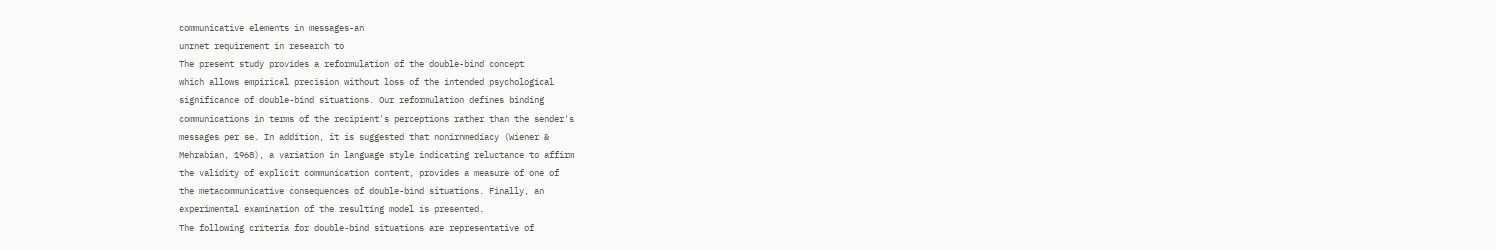communicative elements in messages-an
unrnet requirement in research to
The present study provides a reformulation of the double-bind concept
which allows empirical precision without loss of the intended psychological
significance of double-bind situations. Our reformulation defines binding
communications in terms of the recipient's perceptions rather than the sender's
messages per se. In addition, it is suggested that nonirnmediacy (Wiener &
Mehrabian, 1968), a variation in language style indicating reluctance to affirm
the validity of explicit communication content, provides a measure of one of
the metacommunicative consequences of double-bind situations. Finally, an
experimental examination of the resulting model is presented.
The following criteria for double-bind situations are representative of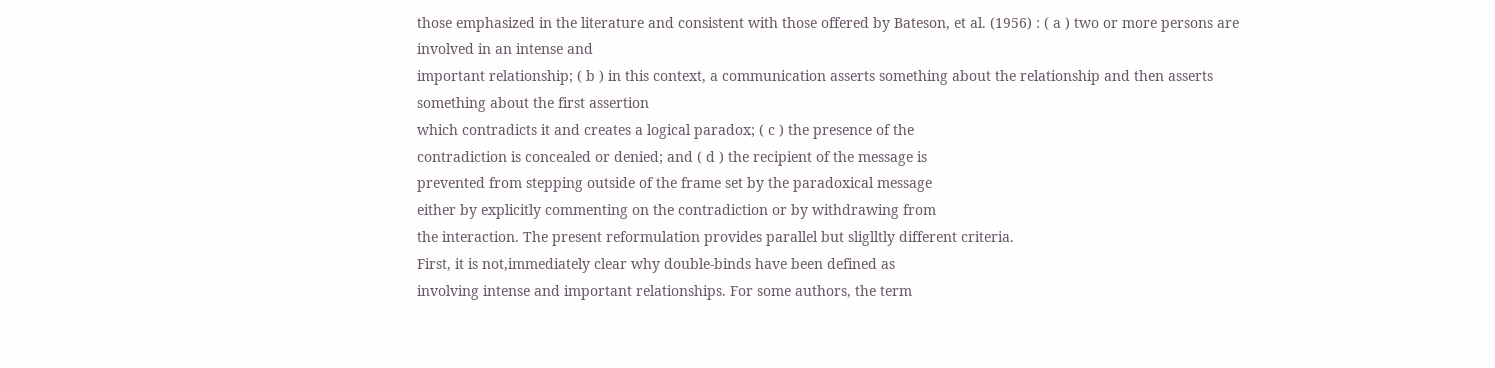those emphasized in the literature and consistent with those offered by Bateson, et al. (1956) : ( a ) two or more persons are involved in an intense and
important relationship; ( b ) in this context, a communication asserts something about the relationship and then asserts something about the first assertion
which contradicts it and creates a logical paradox; ( c ) the presence of the
contradiction is concealed or denied; and ( d ) the recipient of the message is
prevented from stepping outside of the frame set by the paradoxical message
either by explicitly commenting on the contradiction or by withdrawing from
the interaction. The present reformulation provides parallel but sliglltly different criteria.
First, it is not,immediately clear why double-binds have been defined as
involving intense and important relationships. For some authors, the term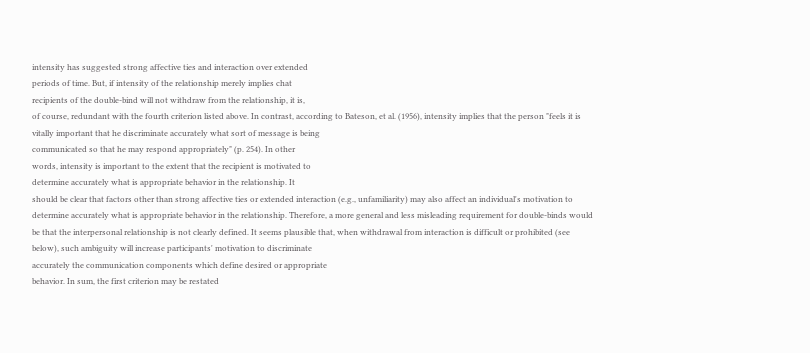intensity has suggested strong affective ties and interaction over extended
periods of time. But, if intensity of the relationship merely implies chat
recipients of the double-bind will not withdraw from the relationship, it is,
of course, redundant with the fourth criterion listed above. In contrast, according to Bateson, et al. (1956), intensity implies that the person "feels it is
vitally important that he discriminate accurately what sort of message is being
communicated so that he may respond appropriately" (p. 254). In other
words, intensity is important to the extent that the recipient is motivated to
determine accurately what is appropriate behavior in the relationship. It
should be clear that factors other than strong affective ties or extended interaction (e.g., unfamiliarity) may also affect an individual's motivation to determine accurately what is appropriate behavior in the relationship. Therefore, a more general and less misleading requirement for double-binds would
be that the interpersonal relationship is not clearly defined. It seems plausible that, when withdrawal from interaction is difficult or prohibited (see
below), such ambiguity will increase participants' motivation to discriminate
accurately the communication components which define desired or appropriate
behavior. In sum, the first criterion may be restated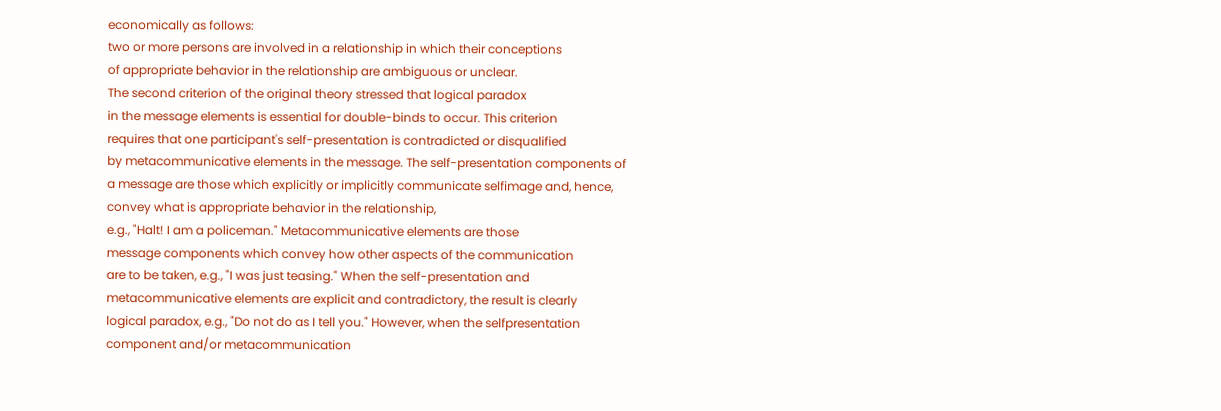economically as follows:
two or more persons are involved in a relationship in which their conceptions
of appropriate behavior in the relationship are ambiguous or unclear.
The second criterion of the original theory stressed that logical paradox
in the message elements is essential for double-binds to occur. This criterion
requires that one participant's self-presentation is contradicted or disqualified
by metacommunicative elements in the message. The self-presentation components of a message are those which explicitly or implicitly communicate selfimage and, hence, convey what is appropriate behavior in the relationship,
e.g., "Halt! I am a policeman." Metacommunicative elements are those
message components which convey how other aspects of the communication
are to be taken, e.g., "I was just teasing." When the self-presentation and
metacommunicative elements are explicit and contradictory, the result is clearly
logical paradox, e.g., "Do not do as I tell you." However, when the selfpresentation component and/or metacommunication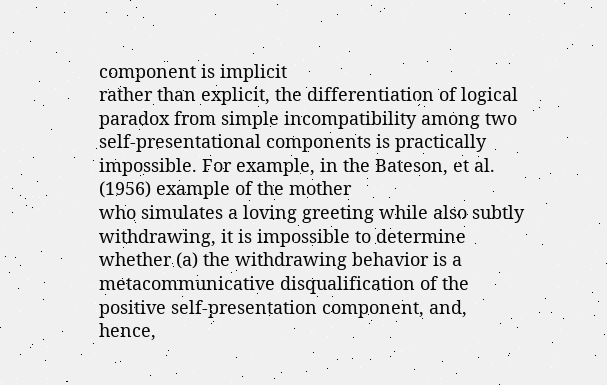component is implicit
rather than explicit, the differentiation of logical paradox from simple incompatibility among two self-presentational components is practically impossible. For example, in the Bateson, et al. (1956) example of the mother
who simulates a loving greeting while also subtly withdrawing, it is impossible to determine whether (a) the withdrawing behavior is a metacommunicative disqualification of the positive self-presentation component, and, hence,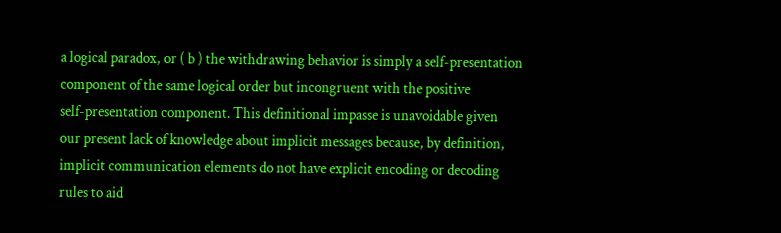a logical paradox, or ( b ) the withdrawing behavior is simply a self-presentation component of the same logical order but incongruent with the positive
self-presentation component. This definitional impasse is unavoidable given
our present lack of knowledge about implicit messages because, by definition,
implicit communication elements do not have explicit encoding or decoding
rules to aid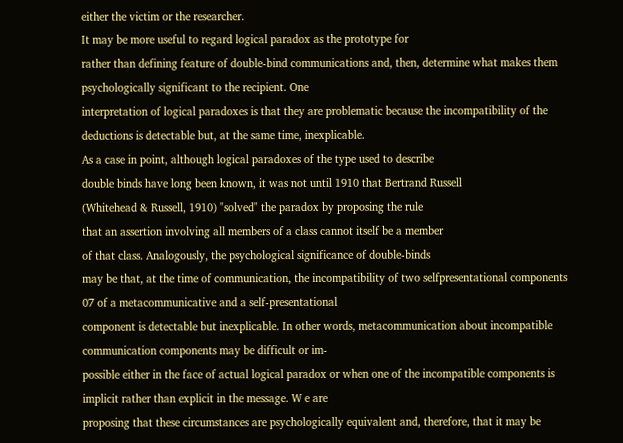either the victim or the researcher.
It may be more useful to regard logical paradox as the prototype for
rather than defining feature of double-bind communications and, then, determine what makes them psychologically significant to the recipient. One
interpretation of logical paradoxes is that they are problematic because the incompatibility of the deductions is detectable but, at the same time, inexplicable.
As a case in point, although logical paradoxes of the type used to describe
double binds have long been known, it was not until 1910 that Bertrand Russell
(Whitehead & Russell, 1910) "solved" the paradox by proposing the rule
that an assertion involving all members of a class cannot itself be a member
of that class. Analogously, the psychological significance of double-binds
may be that, at the time of communication, the incompatibility of two selfpresentational components 07 of a metacommunicative and a self-presentational
component is detectable but inexplicable. In other words, metacommunication about incompatible communication components may be difficult or im-
possible either in the face of actual logical paradox or when one of the incompatible components is implicit rather than explicit in the message. W e are
proposing that these circumstances are psychologically equivalent and, therefore, that it may be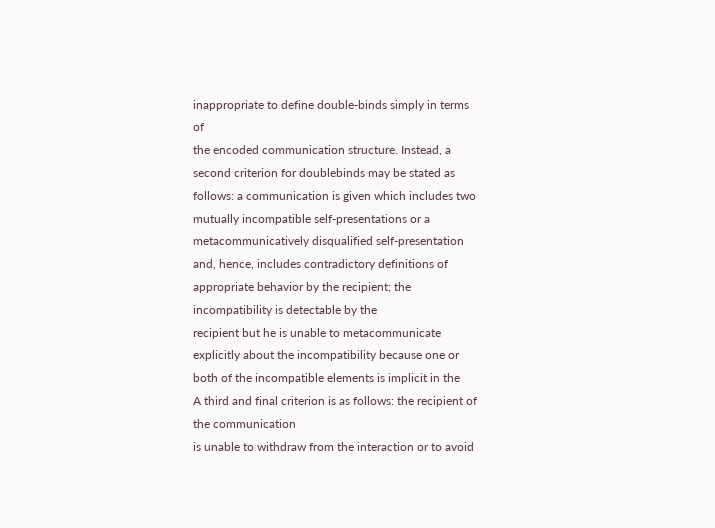inappropriate to define double-binds simply in terms of
the encoded communication structure. Instead, a second criterion for doublebinds may be stated as follows: a communication is given which includes two
mutually incompatible self-presentations or a metacommunicatively disqualified self-presentation and, hence, includes contradictory definitions of appropriate behavior by the recipient; the incompatibility is detectable by the
recipient but he is unable to metacommunicate explicitly about the incompatibility because one or both of the incompatible elements is implicit in the
A third and final criterion is as follows: the recipient of the communication
is unable to withdraw from the interaction or to avoid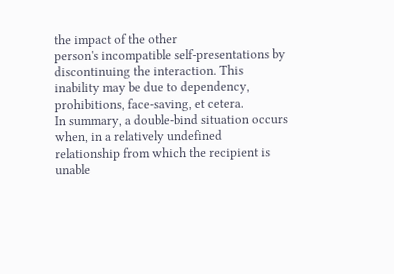the impact of the other
person's incompatible self-presentations by discontinuing the interaction. This
inability may be due to dependency, prohibitions, face-saving, et cetera.
In summary, a double-bind situation occurs when, in a relatively undefined
relationship from which the recipient is unable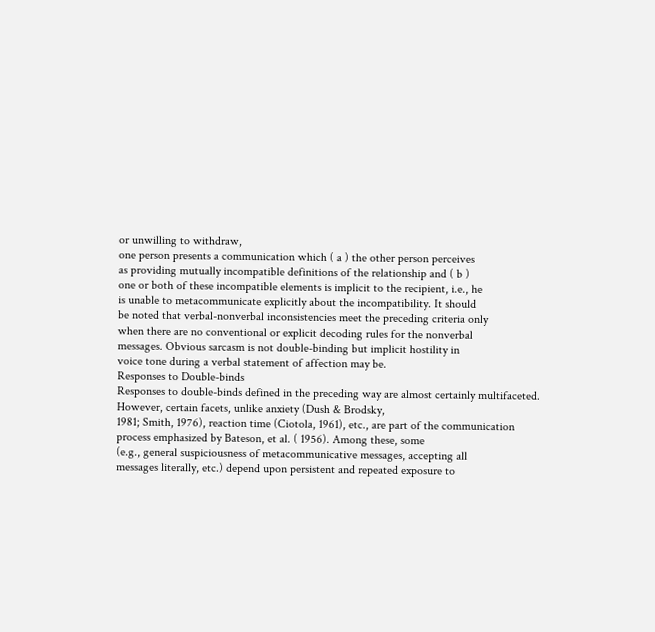or unwilling to withdraw,
one person presents a communication which ( a ) the other person perceives
as providing mutually incompatible definitions of the relationship and ( b )
one or both of these incompatible elements is implicit to the recipient, i.e., he
is unable to metacommunicate explicitly about the incompatibility. It should
be noted that verbal-nonverbal inconsistencies meet the preceding criteria only
when there are no conventional or explicit decoding rules for the nonverbal
messages. Obvious sarcasm is not double-binding but implicit hostility in
voice tone during a verbal statement of affection may be.
Responses to Double-binds
Responses to double-binds defined in the preceding way are almost certainly multifaceted. However, certain facets, unlike anxiety (Dush & Brodsky,
1981; Smith, 1976), reaction time (Ciotola, 1961), etc., are part of the communication process emphasized by Bateson, et al. ( 1956). Among these, some
(e.g., general suspiciousness of metacommunicative messages, accepting all
messages literally, etc.) depend upon persistent and repeated exposure to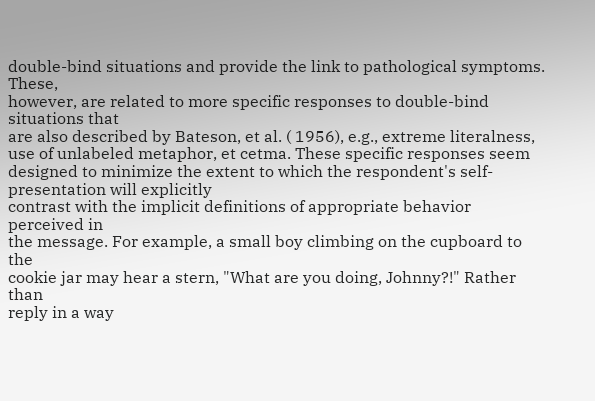double-bind situations and provide the link to pathological symptoms. These,
however, are related to more specific responses to double-bind situations that
are also described by Bateson, et al. ( 1956), e.g., extreme literalness, use of unlabeled metaphor, et cetma. These specific responses seem designed to minimize the extent to which the respondent's self-presentation will explicitly
contrast with the implicit definitions of appropriate behavior perceived in
the message. For example, a small boy climbing on the cupboard to the
cookie jar may hear a stern, "What are you doing, Johnny?!" Rather than
reply in a way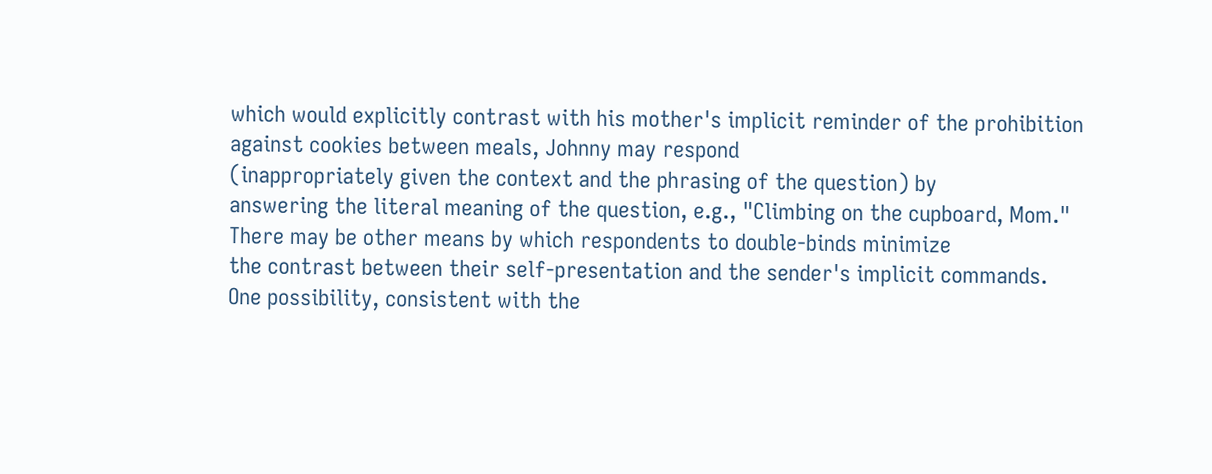which would explicitly contrast with his mother's implicit reminder of the prohibition against cookies between meals, Johnny may respond
(inappropriately given the context and the phrasing of the question) by
answering the literal meaning of the question, e.g., "Climbing on the cupboard, Mom."
There may be other means by which respondents to double-binds minimize
the contrast between their self-presentation and the sender's implicit commands.
One possibility, consistent with the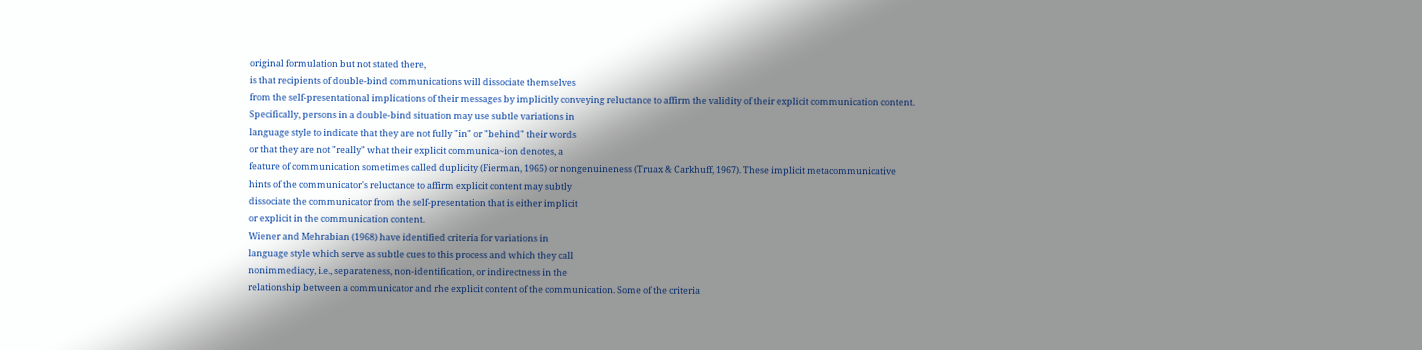original formulation but not stated there,
is that recipients of double-bind communications will dissociate themselves
from the self-presentational implications of their messages by implicitly conveying reluctance to affirm the validity of their explicit communication content.
Specifically, persons in a double-bind situation may use subtle variations in
language style to indicate that they are not fully "in" or "behind" their words
or that they are not "really" what their explicit communica~ion denotes, a
feature of communication sometimes called duplicity (Fierman, 1965) or nongenuineness (Truax & Carkhuff, 1967). These implicit metacommunicative
hints of the communicator's reluctance to affirm explicit content may subtly
dissociate the communicator from the self-presentation that is either implicit
or explicit in the communication content.
Wiener and Mehrabian (1968) have identified criteria for variations in
language style which serve as subtle cues to this process and which they call
nonimmediacy, i.e., separateness, non-identification, or indirectness in the
relationship between a communicator and rhe explicit content of the communication. Some of the criteria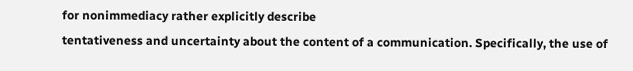for nonimmediacy rather explicitly describe
tentativeness and uncertainty about the content of a communication. Specifically, the use of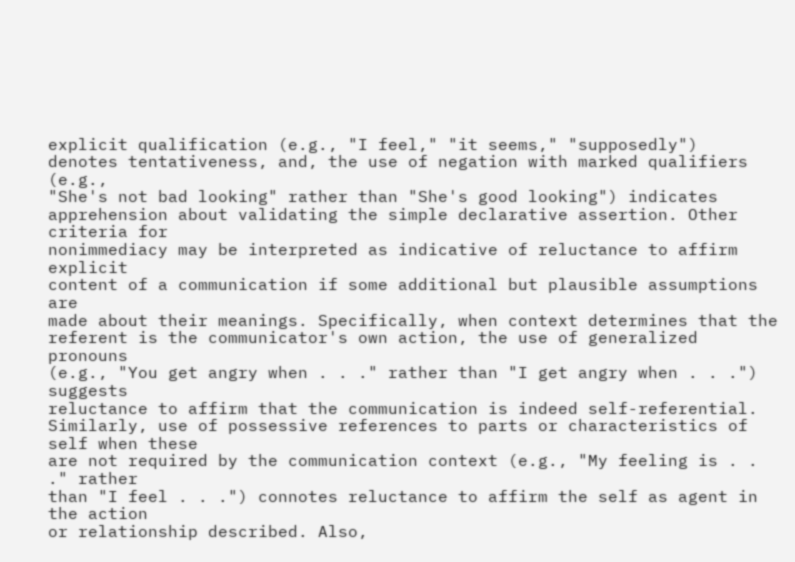explicit qualification (e.g., "I feel," "it seems," "supposedly")
denotes tentativeness, and, the use of negation with marked qualifiers (e.g.,
"She's not bad looking" rather than "She's good looking") indicates apprehension about validating the simple declarative assertion. Other criteria for
nonimmediacy may be interpreted as indicative of reluctance to affirm explicit
content of a communication if some additional but plausible assumptions are
made about their meanings. Specifically, when context determines that the
referent is the communicator's own action, the use of generalized pronouns
(e.g., "You get angry when . . ." rather than "I get angry when . . .") suggests
reluctance to affirm that the communication is indeed self-referential. Similarly, use of possessive references to parts or characteristics of self when these
are not required by the communication context (e.g., "My feeling is . . ." rather
than "I feel . . .") connotes reluctance to affirm the self as agent in the action
or relationship described. Also,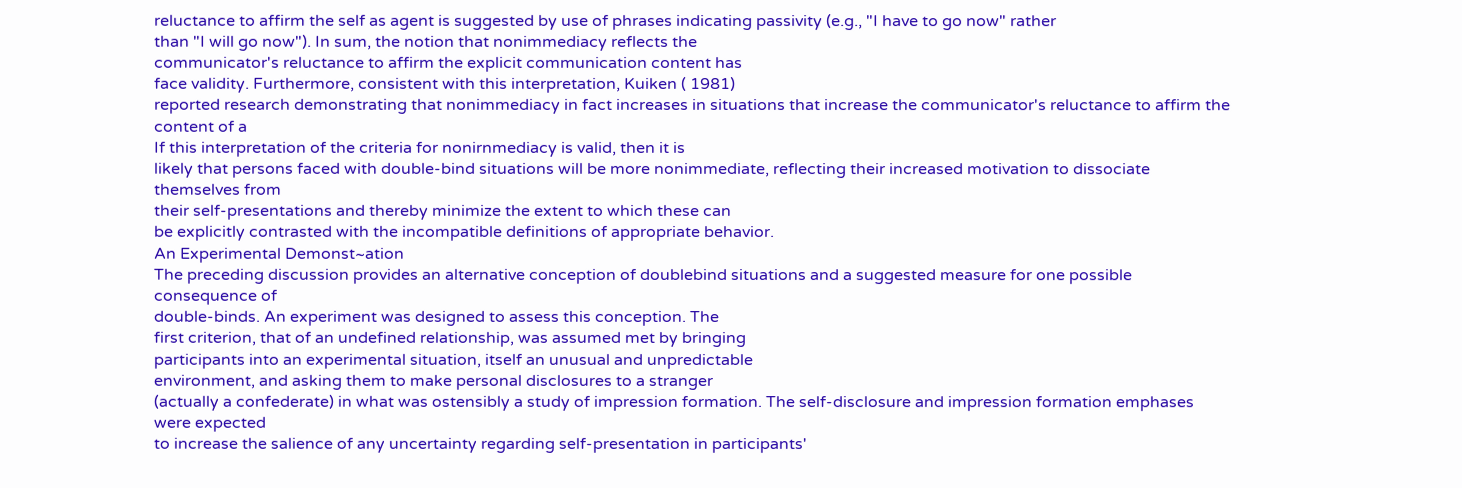reluctance to affirm the self as agent is suggested by use of phrases indicating passivity (e.g., "I have to go now" rather
than "I will go now"). In sum, the notion that nonimmediacy reflects the
communicator's reluctance to affirm the explicit communication content has
face validity. Furthermore, consistent with this interpretation, Kuiken ( 1981)
reported research demonstrating that nonimmediacy in fact increases in situations that increase the communicator's reluctance to affirm the content of a
If this interpretation of the criteria for nonirnmediacy is valid, then it is
likely that persons faced with double-bind situations will be more nonimmediate, reflecting their increased motivation to dissociate themselves from
their self-presentations and thereby minimize the extent to which these can
be explicitly contrasted with the incompatible definitions of appropriate behavior.
An Experimental Demonst~ation
The preceding discussion provides an alternative conception of doublebind situations and a suggested measure for one possible consequence of
double-binds. An experiment was designed to assess this conception. The
first criterion, that of an undefined relationship, was assumed met by bringing
participants into an experimental situation, itself an unusual and unpredictable
environment, and asking them to make personal disclosures to a stranger
(actually a confederate) in what was ostensibly a study of impression formation. The self-disclosure and impression formation emphases were expected
to increase the salience of any uncertainty regarding self-presentation in participants'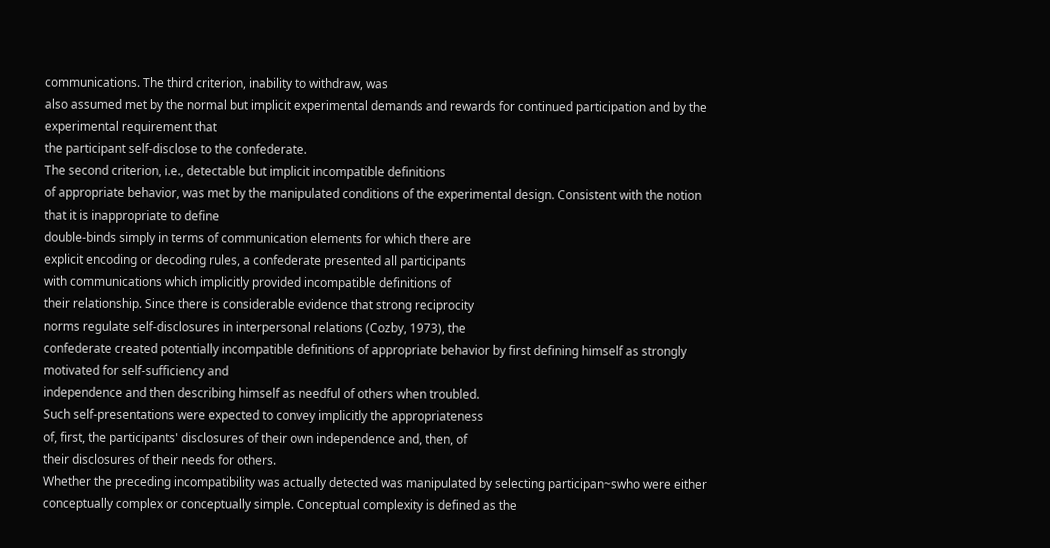communications. The third criterion, inability to withdraw, was
also assumed met by the normal but implicit experimental demands and rewards for continued participation and by the experimental requirement that
the participant self-disclose to the confederate.
The second criterion, i.e., detectable but implicit incompatible definitions
of appropriate behavior, was met by the manipulated conditions of the experimental design. Consistent with the notion that it is inappropriate to define
double-binds simply in terms of communication elements for which there are
explicit encoding or decoding rules, a confederate presented all participants
with communications which implicitly provided incompatible definitions of
their relationship. Since there is considerable evidence that strong reciprocity
norms regulate self-disclosures in interpersonal relations (Cozby, 1973), the
confederate created potentially incompatible definitions of appropriate behavior by first defining himself as strongly motivated for self-sufficiency and
independence and then describing himself as needful of others when troubled.
Such self-presentations were expected to convey implicitly the appropriateness
of, first, the participants' disclosures of their own independence and, then, of
their disclosures of their needs for others.
Whether the preceding incompatibility was actually detected was manipulated by selecting participan~swho were either conceptually complex or conceptually simple. Conceptual complexity is defined as the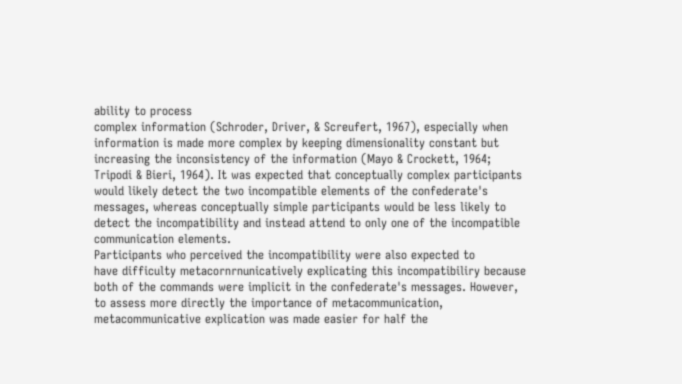ability to process
complex information (Schroder, Driver, & Screufert, 1967), especially when
information is made more complex by keeping dimensionality constant but
increasing the inconsistency of the information (Mayo & Crockett, 1964;
Tripodi & Bieri, 1964). It was expected that conceptually complex participants would likely detect the two incompatible elements of the confederate's
messages, whereas conceptually simple participants would be less likely to
detect the incompatibility and instead attend to only one of the incompatible
communication elements.
Participants who perceived the incompatibility were also expected to
have difficulty metacornrnunicatively explicating this incompatibiliry because
both of the commands were implicit in the confederate's messages. However,
to assess more directly the importance of metacommunication, metacommunicative explication was made easier for half the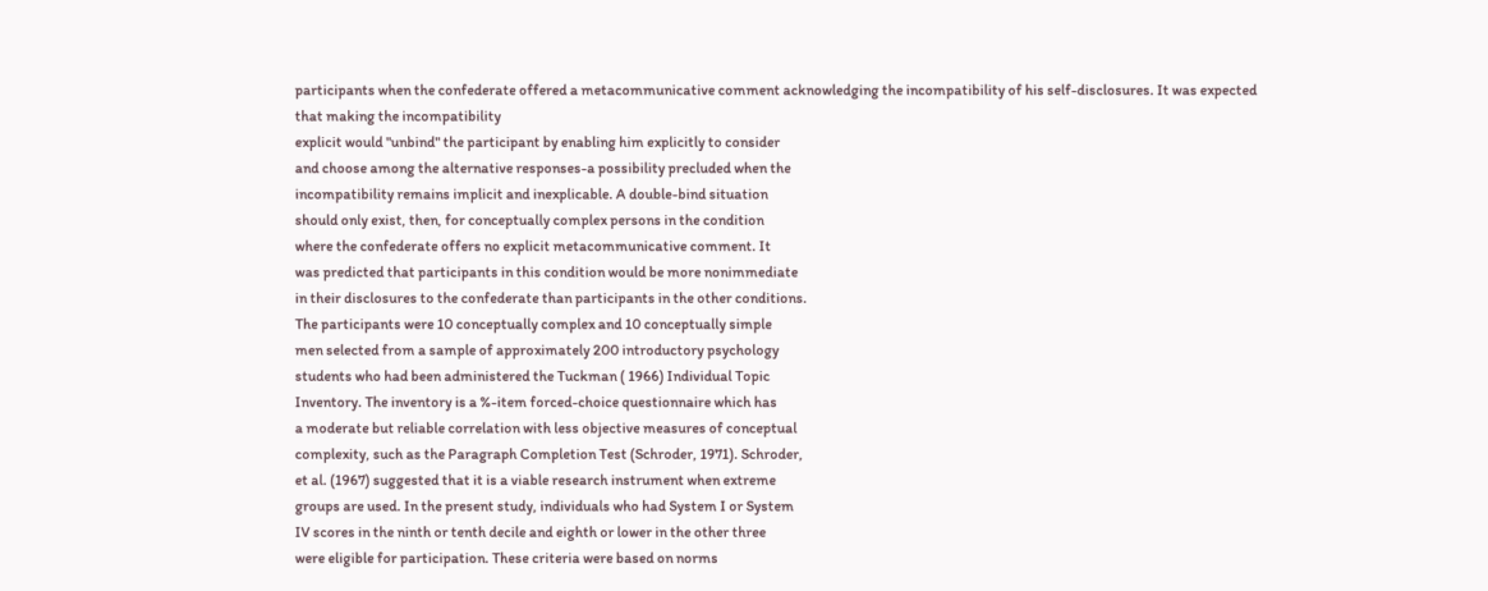participants when the confederate offered a metacommunicative comment acknowledging the incompatibility of his self-disclosures. It was expected that making the incompatibility
explicit would "unbind" the participant by enabling him explicitly to consider
and choose among the alternative responses-a possibility precluded when the
incompatibility remains implicit and inexplicable. A double-bind situation
should only exist, then, for conceptually complex persons in the condition
where the confederate offers no explicit metacommunicative comment. It
was predicted that participants in this condition would be more nonimmediate
in their disclosures to the confederate than participants in the other conditions.
The participants were 10 conceptually complex and 10 conceptually simple
men selected from a sample of approximately 200 introductory psychology
students who had been administered the Tuckman ( 1966) Individual Topic
Inventory. The inventory is a %-item forced-choice questionnaire which has
a moderate but reliable correlation with less objective measures of conceptual
complexity, such as the Paragraph Completion Test (Schroder, 1971). Schroder,
et al. (1967) suggested that it is a viable research instrument when extreme
groups are used. In the present study, individuals who had System I or System
IV scores in the ninth or tenth decile and eighth or lower in the other three
were eligible for participation. These criteria were based on norms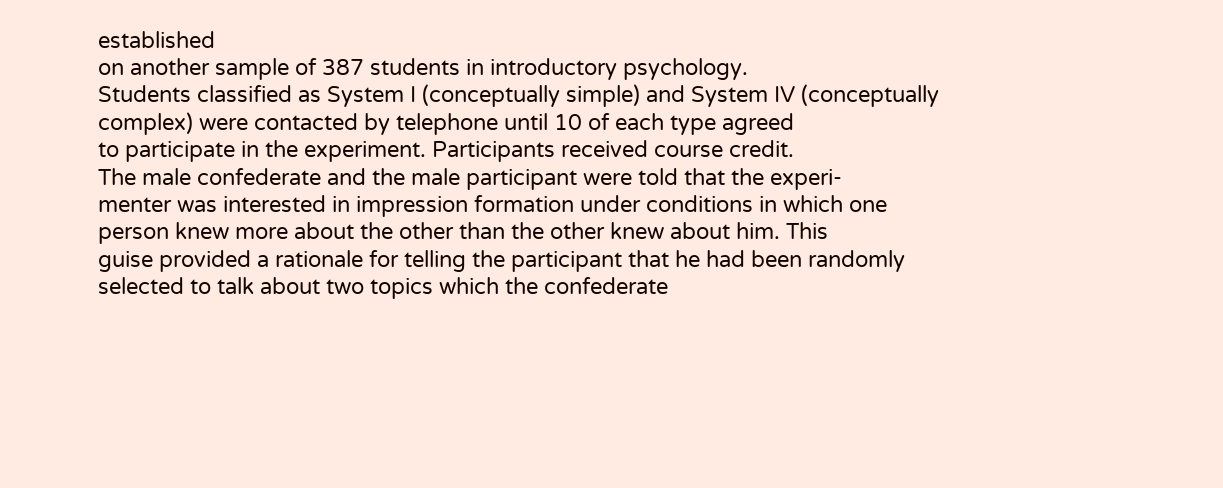established
on another sample of 387 students in introductory psychology.
Students classified as System I (conceptually simple) and System IV (conceptually complex) were contacted by telephone until 10 of each type agreed
to participate in the experiment. Participants received course credit.
The male confederate and the male participant were told that the experi-
menter was interested in impression formation under conditions in which one
person knew more about the other than the other knew about him. This
guise provided a rationale for telling the participant that he had been randomly
selected to talk about two topics which the confederate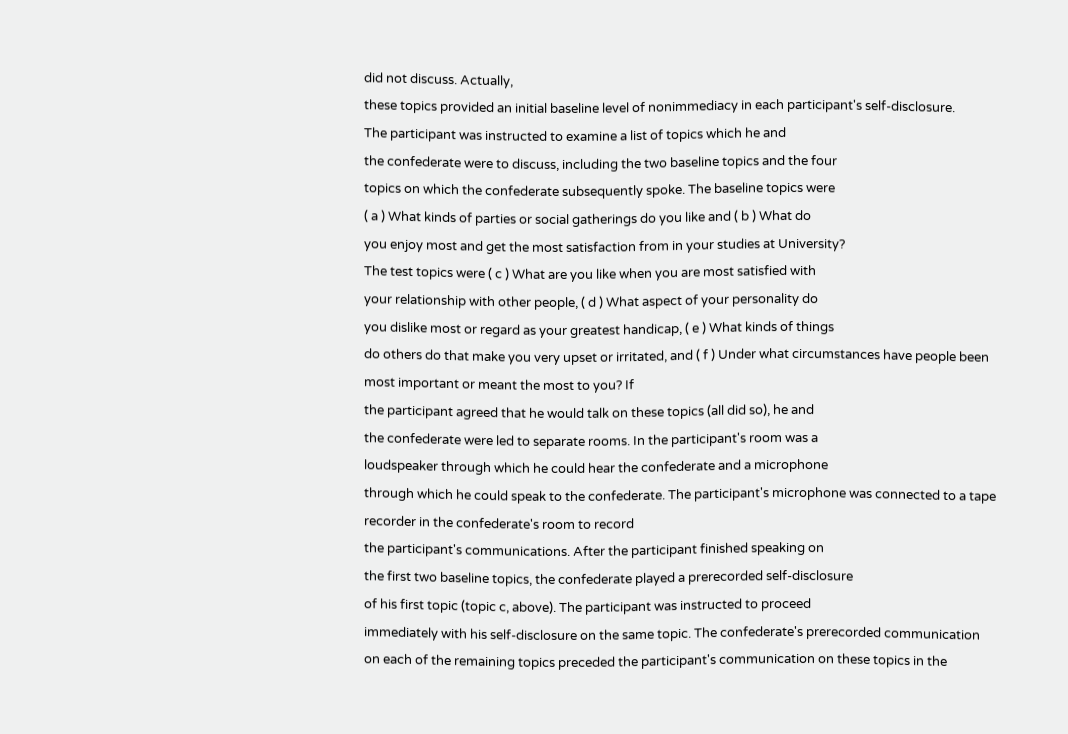did not discuss. Actually,
these topics provided an initial baseline level of nonimmediacy in each participant's self-disclosure.
The participant was instructed to examine a list of topics which he and
the confederate were to discuss, including the two baseline topics and the four
topics on which the confederate subsequently spoke. The baseline topics were
( a ) What kinds of parties or social gatherings do you like and ( b ) What do
you enjoy most and get the most satisfaction from in your studies at University?
The test topics were ( c ) What are you like when you are most satisfied with
your relationship with other people, ( d ) What aspect of your personality do
you dislike most or regard as your greatest handicap, ( e ) What kinds of things
do others do that make you very upset or irritated, and ( f ) Under what circumstances have people been most important or meant the most to you? If
the participant agreed that he would talk on these topics (all did so), he and
the confederate were led to separate rooms. In the participant's room was a
loudspeaker through which he could hear the confederate and a microphone
through which he could speak to the confederate. The participant's microphone was connected to a tape recorder in the confederate's room to record
the participant's communications. After the participant finished speaking on
the first two baseline topics, the confederate played a prerecorded self-disclosure
of his first topic (topic c, above). The participant was instructed to proceed
immediately with his self-disclosure on the same topic. The confederate's prerecorded communication on each of the remaining topics preceded the participant's communication on these topics in the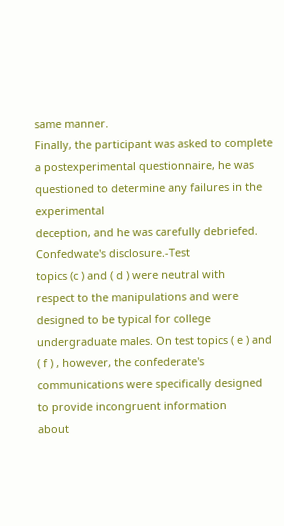same manner.
Finally, the participant was asked to complete a postexperimental questionnaire, he was questioned to determine any failures in the experimental
deception, and he was carefully debriefed.
Confedwate's disclosure.-Test
topics (c ) and ( d ) were neutral with
respect to the manipulations and were designed to be typical for college undergraduate males. On test topics ( e ) and ( f ) , however, the confederate's communications were specifically designed to provide incongruent information
about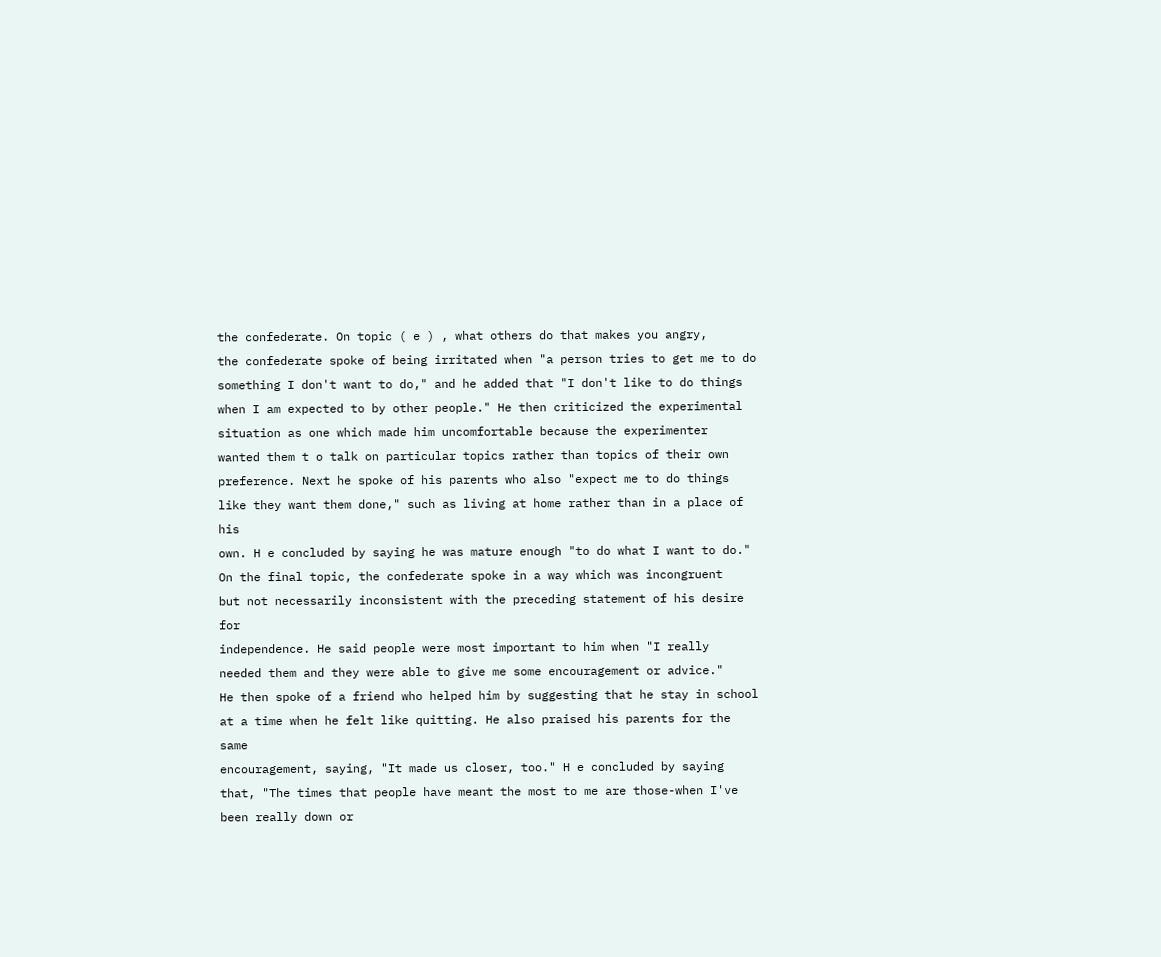the confederate. On topic ( e ) , what others do that makes you angry,
the confederate spoke of being irritated when "a person tries to get me to do
something I don't want to do," and he added that "I don't like to do things
when I am expected to by other people." He then criticized the experimental
situation as one which made him uncomfortable because the experimenter
wanted them t o talk on particular topics rather than topics of their own
preference. Next he spoke of his parents who also "expect me to do things
like they want them done," such as living at home rather than in a place of his
own. H e concluded by saying he was mature enough "to do what I want to do."
On the final topic, the confederate spoke in a way which was incongruent
but not necessarily inconsistent with the preceding statement of his desire for
independence. He said people were most important to him when "I really
needed them and they were able to give me some encouragement or advice."
He then spoke of a friend who helped him by suggesting that he stay in school
at a time when he felt like quitting. He also praised his parents for the same
encouragement, saying, "It made us closer, too." H e concluded by saying
that, "The times that people have meant the most to me are those-when I've
been really down or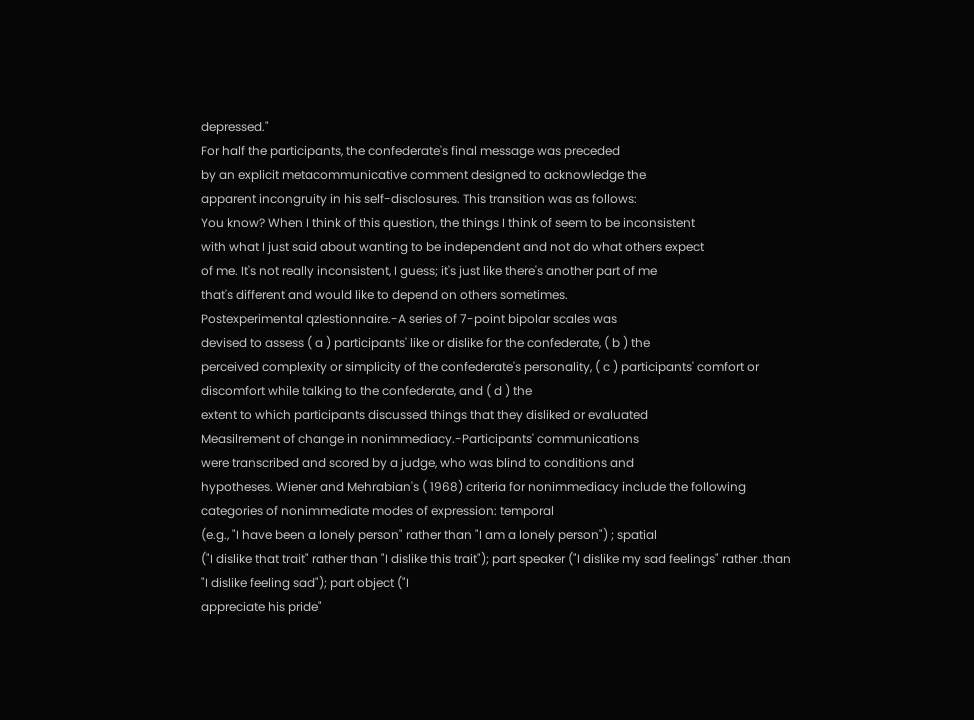depressed."
For half the participants, the confederate's final message was preceded
by an explicit metacommunicative comment designed to acknowledge the
apparent incongruity in his self-disclosures. This transition was as follows:
You know? When I think of this question, the things I think of seem to be inconsistent
with what I just said about wanting to be independent and not do what others expect
of me. It's not really inconsistent, I guess; it's just like there's another part of me
that's different and would like to depend on others sometimes.
Postexperimental qzlestionnaire.-A series of 7-point bipolar scales was
devised to assess ( a ) participants' like or dislike for the confederate, ( b ) the
perceived complexity or simplicity of the confederate's personality, ( c ) participants' comfort or discomfort while talking to the confederate, and ( d ) the
extent to which participants discussed things that they disliked or evaluated
Measilrement of change in nonimmediacy.-Participants' communications
were transcribed and scored by a judge, who was blind to conditions and
hypotheses. Wiener and Mehrabian's ( 1968) criteria for nonimmediacy include the following categories of nonimmediate modes of expression: temporal
(e.g., "I have been a lonely person" rather than "I am a lonely person") ; spatial
("I dislike that trait" rather than "I dislike this trait"); part speaker ("I dislike my sad feelings" rather .than "I dislike feeling sad"); part object ("I
appreciate his pride"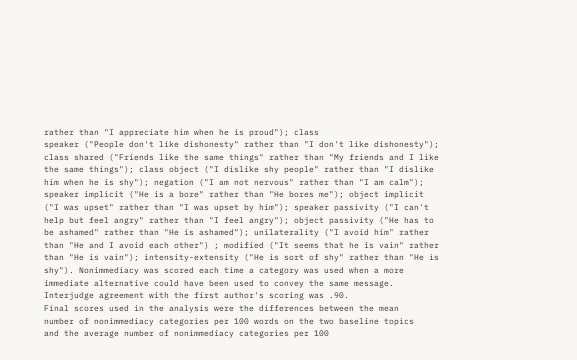rather than "I appreciate him when he is proud"); class
speaker ("People don't like dishonesty" rather than "I don't like dishonesty");
class shared ("Friends like the same things" rather than "My friends and I like
the same things"); class object ("I dislike shy people" rather than "I dislike
him when he is shy"); negation ("I am not nervous" rather than "I am calm");
speaker implicit ("He is a bore" rather than "He bores me"); object implicit
("I was upset" rather than "I was upset by him"); speaker passivity ("I can't
help but feel angry" rather than "I feel angry"); object passivity ("He has to
be ashamed" rather than "He is ashamed"); unilaterality ("I avoid him" rather
than "He and I avoid each other") ; modified ("It seems that he is vain" rather
than "He is vain"); intensity-extensity ("He is sort of shy" rather than "He is
shy"). Nonimmediacy was scored each time a category was used when a more
immediate alternative could have been used to convey the same message.
Interjudge agreement with the first author's scoring was .90.
Final scores used in the analysis were the differences between the mean
number of nonimmediacy categories per 100 words on the two baseline topics
and the average number of nonimmediacy categories per 100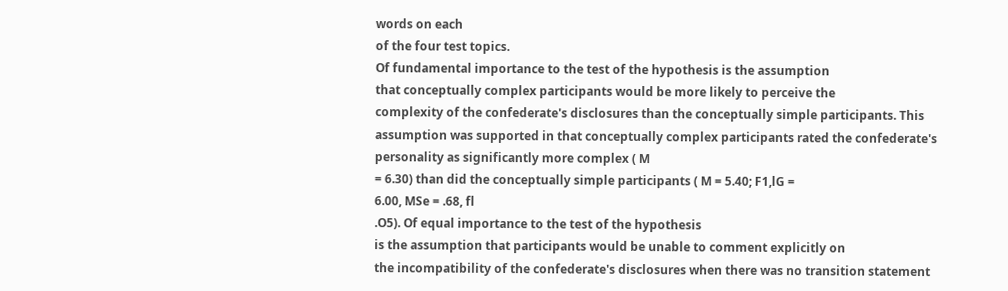words on each
of the four test topics.
Of fundamental importance to the test of the hypothesis is the assumption
that conceptually complex participants would be more likely to perceive the
complexity of the confederate's disclosures than the conceptually simple participants. This assumption was supported in that conceptually complex participants rated the confederate's personality as significantly more complex ( M
= 6.30) than did the conceptually simple participants ( M = 5.40; F1,lG =
6.00, MSe = .68, fl
.O5). Of equal importance to the test of the hypothesis
is the assumption that participants would be unable to comment explicitly on
the incompatibility of the confederate's disclosures when there was no transition statement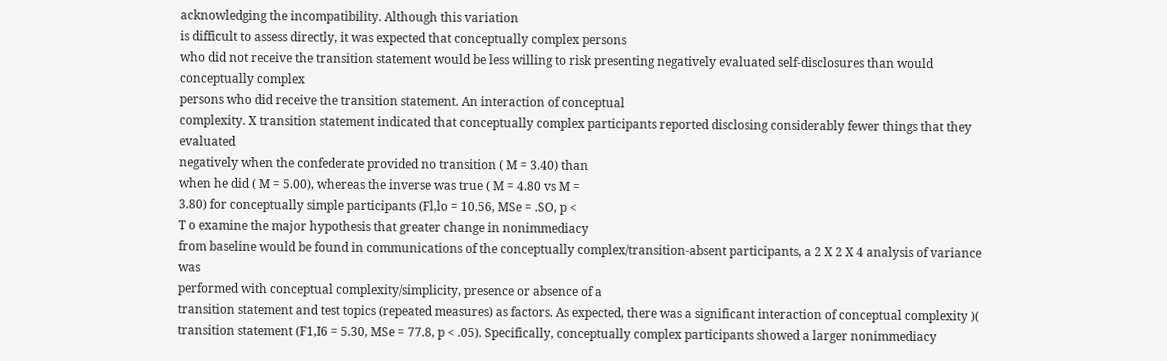acknowledging the incompatibility. Although this variation
is difficult to assess directly, it was expected that conceptually complex persons
who did not receive the transition statement would be less willing to risk presenting negatively evaluated self-disclosures than would conceptually complex
persons who did receive the transition statement. An interaction of conceptual
complexity. X transition statement indicated that conceptually complex participants reported disclosing considerably fewer things that they evaluated
negatively when the confederate provided no transition ( M = 3.40) than
when he did ( M = 5.00), whereas the inverse was true ( M = 4.80 vs M =
3.80) for conceptually simple participants (Fl,lo = 10.56, MSe = .SO, p <
T o examine the major hypothesis that greater change in nonimmediacy
from baseline would be found in communications of the conceptually complex/transition-absent participants, a 2 X 2 X 4 analysis of variance was
performed with conceptual complexity/simplicity, presence or absence of a
transition statement and test topics (repeated measures) as factors. As expected, there was a significant interaction of conceptual complexity )( transition statement (F1,I6 = 5.30, MSe = 77.8, p < .05). Specifically, conceptually complex participants showed a larger nonimmediacy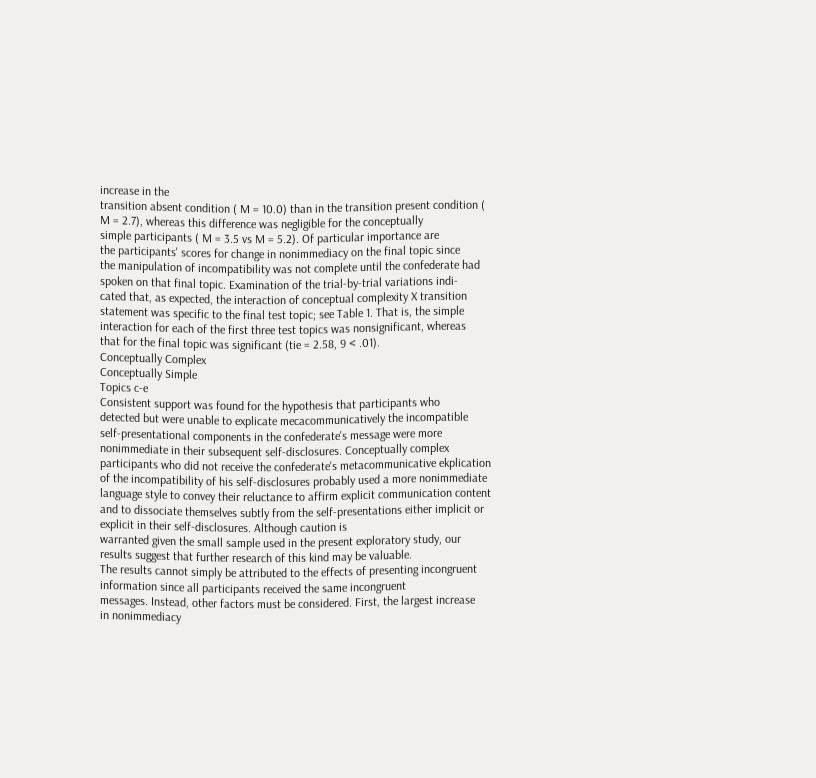increase in the
transition absent condition ( M = 10.0) than in the transition present condition ( M = 2.7), whereas this difference was negligible for the conceptually
simple participants ( M = 3.5 vs M = 5.2). Of particular importance are
the participants' scores for change in nonimmediacy on the final topic since
the manipulation of incompatibility was not complete until the confederate had
spoken on that final topic. Examination of the trial-by-trial variations indi-
cated that, as expected, the interaction of conceptual complexity X transition
statement was specific to the final test topic; see Table 1. That is, the simple
interaction for each of the first three test topics was nonsignificant, whereas
that for the final topic was significant (tie = 2.58, 9 < .01).
Conceptually Complex
Conceptually Simple
Topics c-e
Consistent support was found for the hypothesis that participants who
detected but were unable to explicate mecacommunicatively the incompatible
self-presentational components in the confederate's message were more nonimmediate in their subsequent self-disclosures. Conceptually complex participants who did not receive the confederate's metacommunicative ekplication of the incompatibility of his self-disclosures probably used a more nonimmediate language style to convey their reluctance to affirm explicit communication content and to dissociate themselves subtly from the self-presentations either implicit or explicit in their self-disclosures. Although caution is
warranted given the small sample used in the present exploratory study, our
results suggest that further research of this kind may be valuable.
The results cannot simply be attributed to the effects of presenting incongruent information since all participants received the same incongruent
messages. Instead, other factors must be considered. First, the largest increase
in nonimmediacy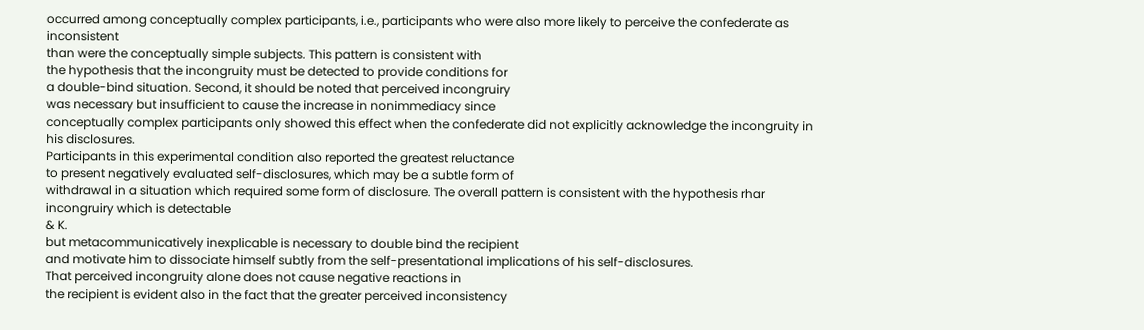occurred among conceptually complex participants, i.e., participants who were also more likely to perceive the confederate as inconsistent
than were the conceptually simple subjects. This pattern is consistent with
the hypothesis that the incongruity must be detected to provide conditions for
a double-bind situation. Second, it should be noted that perceived incongruiry
was necessary but insufficient to cause the increase in nonimmediacy since
conceptually complex participants only showed this effect when the confederate did not explicitly acknowledge the incongruity in his disclosures.
Participants in this experimental condition also reported the greatest reluctance
to present negatively evaluated self-disclosures, which may be a subtle form of
withdrawal in a situation which required some form of disclosure. The overall pattern is consistent with the hypothesis rhar incongruiry which is detectable
& K.
but metacommunicatively inexplicable is necessary to double bind the recipient
and motivate him to dissociate himself subtly from the self-presentational implications of his self-disclosures.
That perceived incongruity alone does not cause negative reactions in
the recipient is evident also in the fact that the greater perceived inconsistency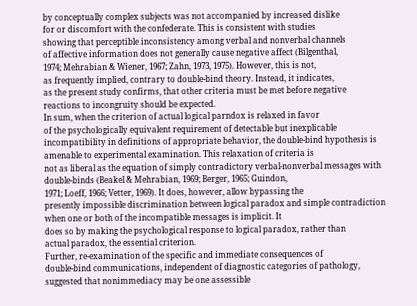by conceptually complex subjects was not accompanied by increased dislike
for or discomfort with the confederate. This is consistent with studies
showing that perceptible inconsistency among verbal and nonverbal channels
of affective information does not generally cause negative affect (Bilgenthal,
1974; Mehrabian & Wiener, 1967; Zahn, 1973, 1975). However, this is not,
as frequently implied, contrary to double-bind theory. Instead, it indicates,
as the present study confirms, that other criteria must be met before negative
reactions to incongruity should be expected.
In sum, when the criterion of actual logical parndox is relaxed in favor
of the psychologically equivalent requirement of detectable but inexplicable
incompatibility in definitions of appropriate behavior, the double-bind hypothesis is amenable to experimental examination. This relaxation of criteria is
not as liberal as the equation of simply contradictory verbal-nonverbal messages with double-binds (Beakel & Mehrabian, 1969; Berger, 1965; Guindon,
1971; Loeff, 1966; Vetter, 1969). It does, however, allow bypassing the
presently impossible discrimination between logical paradox and simple contradiction when one or both of the incompatible messages is implicit. It
does so by making the psychological response to logical paradox, rather than
actual paradox, the essential criterion.
Further, re-examination of the specific and immediate consequences of
double-bind communications, independent of diagnostic categories of pathology,
suggested that nonimmediacy may be one assessible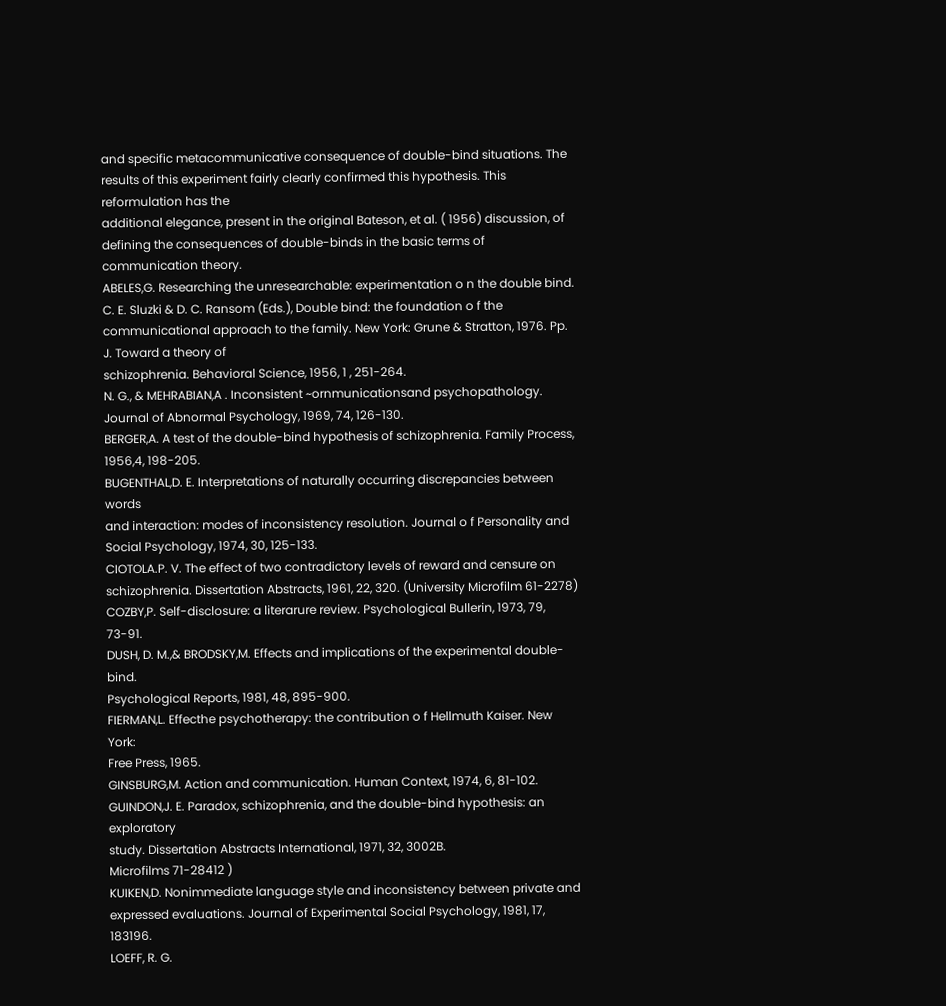and specific metacommunicative consequence of double-bind situations. The results of this experiment fairly clearly confirmed this hypothesis. This reformulation has the
additional elegance, present in the original Bateson, et al. ( 1956) discussion, of
defining the consequences of double-binds in the basic terms of communication theory.
ABELES,G. Researching the unresearchable: experimentation o n the double bind.
C. E. Sluzki & D. C. Ransom (Eds.), Double bind: the foundation o f the communicational approach to the family. New York: Grune & Stratton, 1976. Pp.
J. Toward a theory of
schizophrenia. Behavioral Science, 1956, 1 , 251-264.
N. G., & MEHRABIAN,A . Inconsistent ~ornmunicationsand psychopathology.
Journal of Abnormal Psychology, 1969, 74, 126-130.
BERGER,A. A test of the double-bind hypothesis of schizophrenia. Family Process,
1956,4, 198-205.
BUGENTHAL,D. E. Interpretations of naturally occurring discrepancies between words
and interaction: modes of inconsistency resolution. Journal o f Personality and
Social Psychology, 1974, 30, 125-133.
CIOTOLA.P. V. The effect of two contradictory levels of reward and censure on schizophrenia. Dissertation Abstracts, 1961, 22, 320. (University Microfilm 61-2278)
COZBY,P. Self-disclosure: a literarure review. Psychological Bullerin, 1973, 79, 73-91.
DUSH, D. M.,& BRODSKY,M. Effects and implications of the experimental double-bind.
Psychological Reports, 1981, 48, 895-900.
FIERMAN,L. Effecthe psychotherapy: the contribution o f Hellmuth Kaiser. New York:
Free Press, 1965.
GINSBURG,M. Action and communication. Human Context, 1974, 6, 81-102.
GUINDON,J. E. Paradox, schizophrenia, and the double-bind hypothesis: an exploratory
study. Dissertation Abstracts International, 1971, 32, 3002B.
Microfilms 71-28412 )
KUIKEN,D. Nonimmediate language style and inconsistency between private and expressed evaluations. Journal of Experimental Social Psychology, 1981, 17, 183196.
LOEFF, R. G.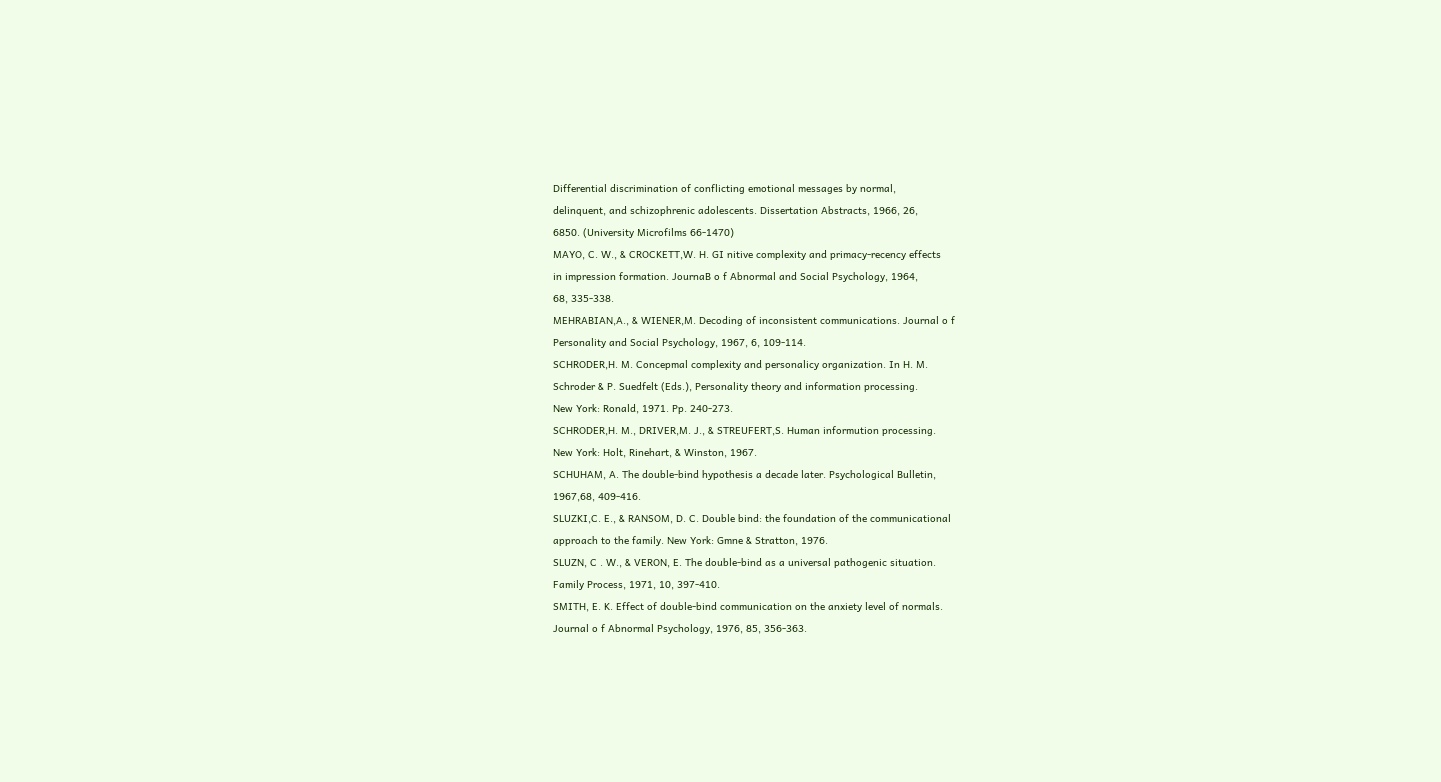Differential discrimination of conflicting emotional messages by normal,
delinquent, and schizophrenic adolescents. Dissertation Abstracts, 1966, 26,
6850. (University Microfilms 66-1470)
MAYO, C. W., & CROCKETT,W. H. GI nitive complexity and primacy-recency effects
in impression formation. JournaB o f Abnormal and Social Psychology, 1964,
68, 335-338.
MEHRABIAN,A., & WIENER,M. Decoding of inconsistent communications. Journal o f
Personality and Social Psychology, 1967, 6, 109-114.
SCHRODER,H. M. Concepmal complexity and personalicy organization. In H. M.
Schroder & P. Suedfelt (Eds.), Personality theory and information processing.
New York: Ronald, 1971. Pp. 240-273.
SCHRODER,H. M., DRIVER,M. J., & STREUFERT,S. Human informution processing.
New York: Holt, Rinehart, & Winston, 1967.
SCHUHAM, A. The double-bind hypothesis a decade later. Psychological Bulletin,
1967,68, 409-416.
SLUZKI,C. E., & RANSOM, D. C. Double bind: the foundation of the communicational
approach to the family. New York: Gmne & Stratton, 1976.
SLUZN, C . W., & VERON, E. The double-bind as a universal pathogenic situation.
Family Process, 1971, 10, 397-410.
SMITH, E. K. Effect of double-bind communication on the anxiety level of normals.
Journal o f Abnormal Psychology, 1976, 85, 356-363.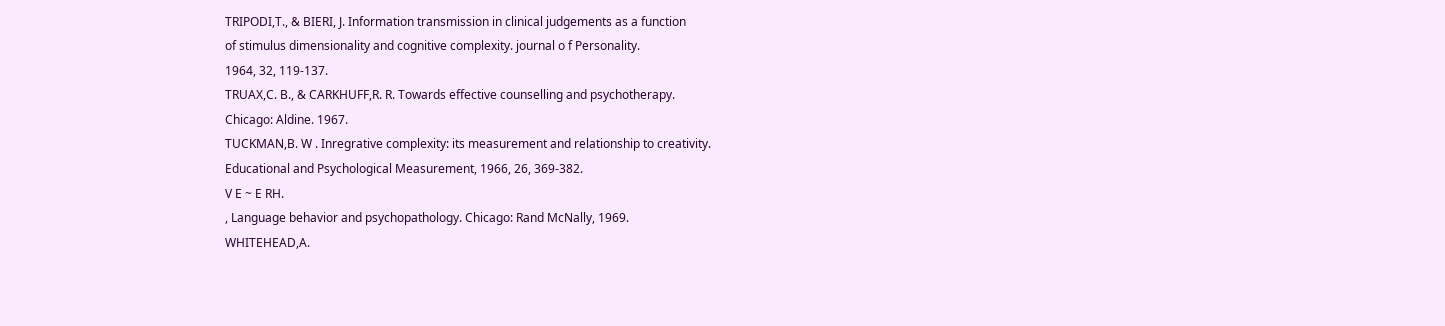TRIPODI,T., & BIERI, J. Information transmission in clinical judgements as a function
of stimulus dimensionality and cognitive complexity. journal o f Personality.
1964, 32, 119-137.
TRUAX,C. B., & CARKHUFF,R. R. Towards effective counselling and psychotherapy.
Chicago: Aldine. 1967.
TUCKMAN,B. W . Inregrative complexity: its measurement and relationship to creativity.
Educational and Psychological Measurement, 1966, 26, 369-382.
V E ~ E RH.
, Language behavior and psychopathology. Chicago: Rand McNally, 1969.
WHITEHEAD,A.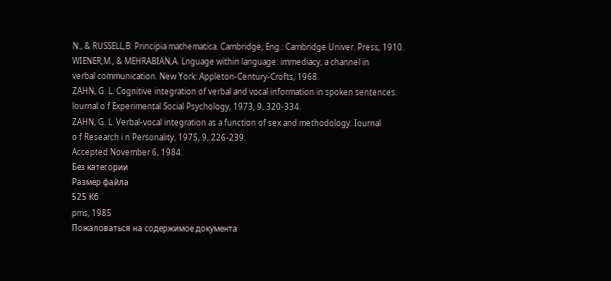N., & RUSSELL,B. Principia mathematica. Cambridge, Eng.: Cambridge Univer. Press, 1910.
WIENER,M., & MEHRABIAN,A. Lnguage within language: immediacy, a channel in
verbal communication. New York: Appleton-Century-Crofts, 1968.
ZAHN, G. L. Cognitive integration of verbal and vocal information in spoken sentences.
lournal o f Experimental Social Psychology, 1973, 9, 320-334.
ZAHN, G. L. Verbal-vocal integration as a function of sex and methodology. Iournal
o f Research i n Personality, 1975, 9, 226-239.
Accepted November 6, 1984.
Без категории
Размер файла
525 Кб
pms, 1985
Пожаловаться на содержимое документа